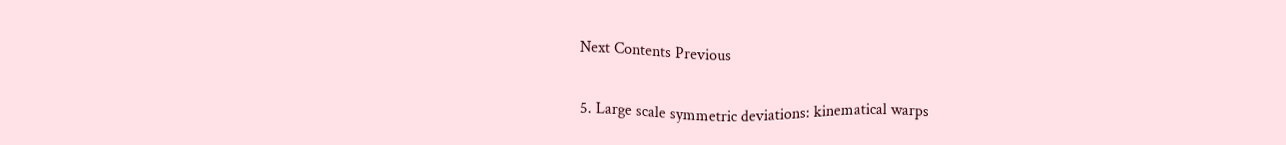Next Contents Previous

5. Large scale symmetric deviations: kinematical warps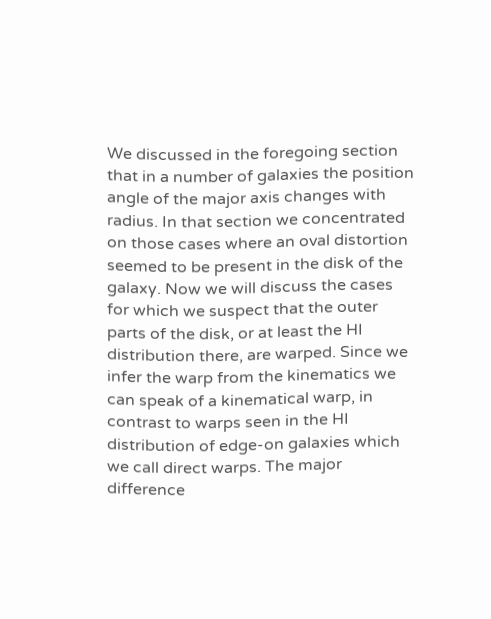We discussed in the foregoing section that in a number of galaxies the position angle of the major axis changes with radius. In that section we concentrated on those cases where an oval distortion seemed to be present in the disk of the galaxy. Now we will discuss the cases for which we suspect that the outer parts of the disk, or at least the HI distribution there, are warped. Since we infer the warp from the kinematics we can speak of a kinematical warp, in contrast to warps seen in the HI distribution of edge-on galaxies which we call direct warps. The major difference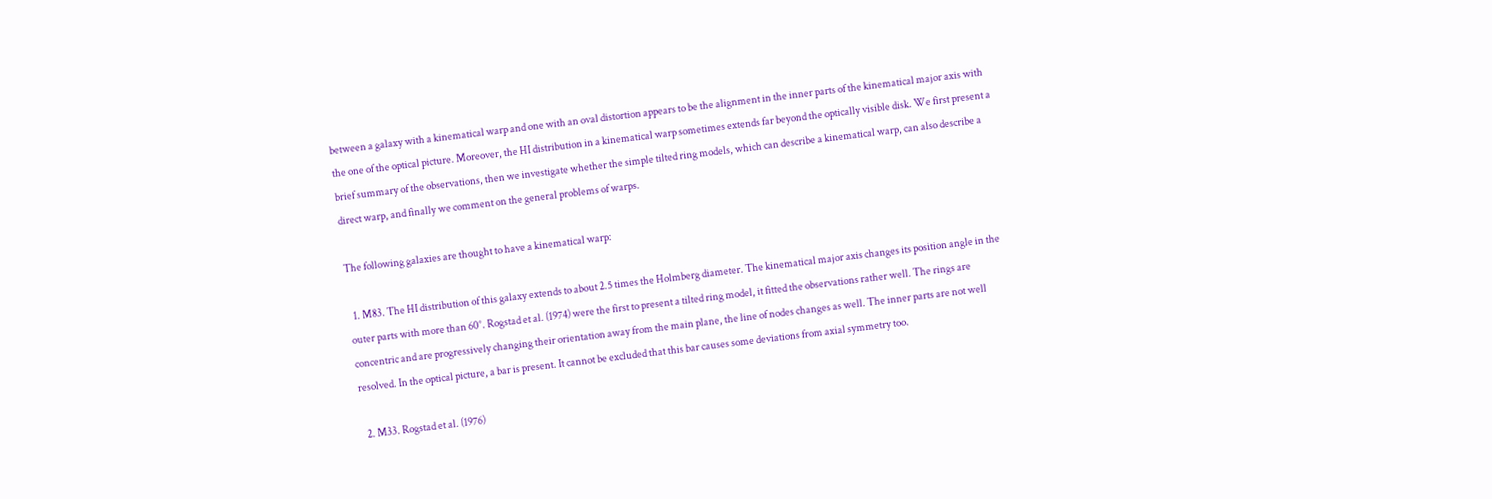between a galaxy with a kinematical warp and one with an oval distortion appears to be the alignment in the inner parts of the kinematical major axis with the one of the optical picture. Moreover, the HI distribution in a kinematical warp sometimes extends far beyond the optically visible disk. We first present a brief summary of the observations, then we investigate whether the simple tilted ring models, which can describe a kinematical warp, can also describe a direct warp, and finally we comment on the general problems of warps.

The following galaxies are thought to have a kinematical warp:

  1. M83. The HI distribution of this galaxy extends to about 2.5 times the Holmberg diameter. The kinematical major axis changes its position angle in the outer parts with more than 60°. Rogstad et al. (1974) were the first to present a tilted ring model, it fitted the observations rather well. The rings are concentric and are progressively changing their orientation away from the main plane, the line of nodes changes as well. The inner parts are not well resolved. In the optical picture, a bar is present. It cannot be excluded that this bar causes some deviations from axial symmetry too.

  2. M33. Rogstad et al. (1976)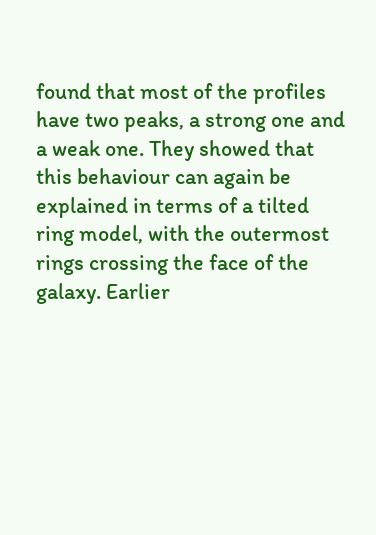found that most of the profiles have two peaks, a strong one and a weak one. They showed that this behaviour can again be explained in terms of a tilted ring model, with the outermost rings crossing the face of the galaxy. Earlier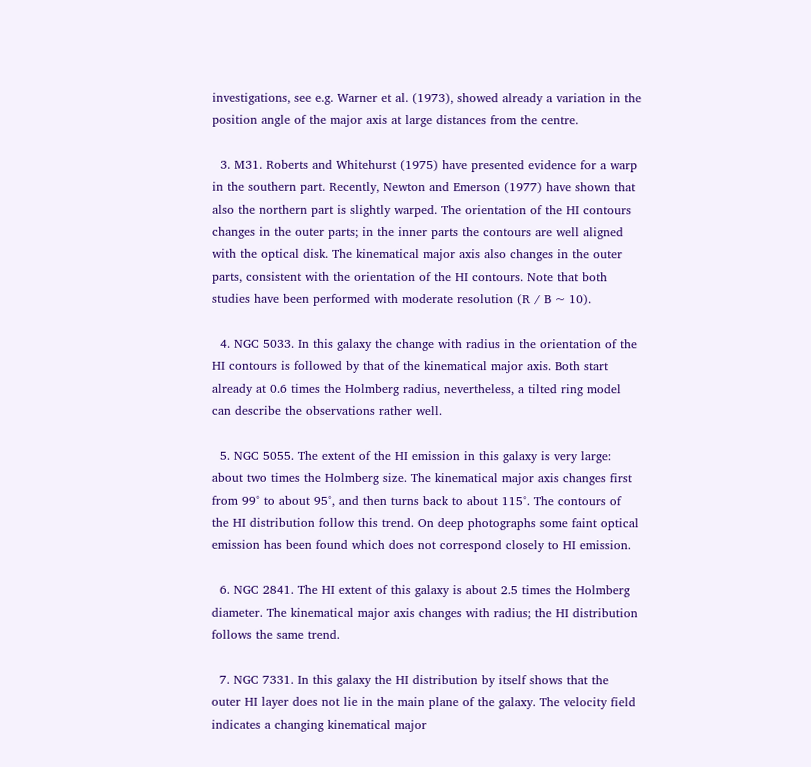investigations, see e.g. Warner et al. (1973), showed already a variation in the position angle of the major axis at large distances from the centre.

  3. M31. Roberts and Whitehurst (1975) have presented evidence for a warp in the southern part. Recently, Newton and Emerson (1977) have shown that also the northern part is slightly warped. The orientation of the HI contours changes in the outer parts; in the inner parts the contours are well aligned with the optical disk. The kinematical major axis also changes in the outer parts, consistent with the orientation of the HI contours. Note that both studies have been performed with moderate resolution (R / B ~ 10).

  4. NGC 5033. In this galaxy the change with radius in the orientation of the HI contours is followed by that of the kinematical major axis. Both start already at 0.6 times the Holmberg radius, nevertheless, a tilted ring model can describe the observations rather well.

  5. NGC 5055. The extent of the HI emission in this galaxy is very large: about two times the Holmberg size. The kinematical major axis changes first from 99° to about 95°, and then turns back to about 115°. The contours of the HI distribution follow this trend. On deep photographs some faint optical emission has been found which does not correspond closely to HI emission.

  6. NGC 2841. The HI extent of this galaxy is about 2.5 times the Holmberg diameter. The kinematical major axis changes with radius; the HI distribution follows the same trend.

  7. NGC 7331. In this galaxy the HI distribution by itself shows that the outer HI layer does not lie in the main plane of the galaxy. The velocity field indicates a changing kinematical major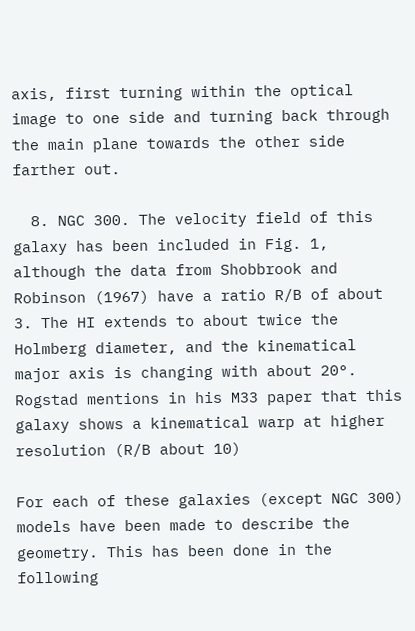axis, first turning within the optical image to one side and turning back through the main plane towards the other side farther out.

  8. NGC 300. The velocity field of this galaxy has been included in Fig. 1, although the data from Shobbrook and Robinson (1967) have a ratio R/B of about 3. The HI extends to about twice the Holmberg diameter, and the kinematical major axis is changing with about 20°. Rogstad mentions in his M33 paper that this galaxy shows a kinematical warp at higher resolution (R/B about 10)

For each of these galaxies (except NGC 300) models have been made to describe the geometry. This has been done in the following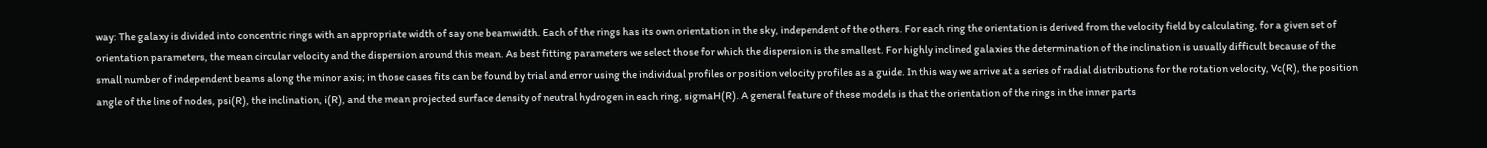way: The galaxy is divided into concentric rings with an appropriate width of say one beamwidth. Each of the rings has its own orientation in the sky, independent of the others. For each ring the orientation is derived from the velocity field by calculating, for a given set of orientation parameters, the mean circular velocity and the dispersion around this mean. As best fitting parameters we select those for which the dispersion is the smallest. For highly inclined galaxies the determination of the inclination is usually difficult because of the small number of independent beams along the minor axis; in those cases fits can be found by trial and error using the individual profiles or position velocity profiles as a guide. In this way we arrive at a series of radial distributions for the rotation velocity, Vc(R), the position angle of the line of nodes, psi(R), the inclination, i(R), and the mean projected surface density of neutral hydrogen in each ring, sigmaH(R). A general feature of these models is that the orientation of the rings in the inner parts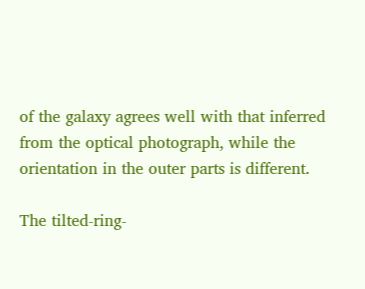of the galaxy agrees well with that inferred from the optical photograph, while the orientation in the outer parts is different.

The tilted-ring-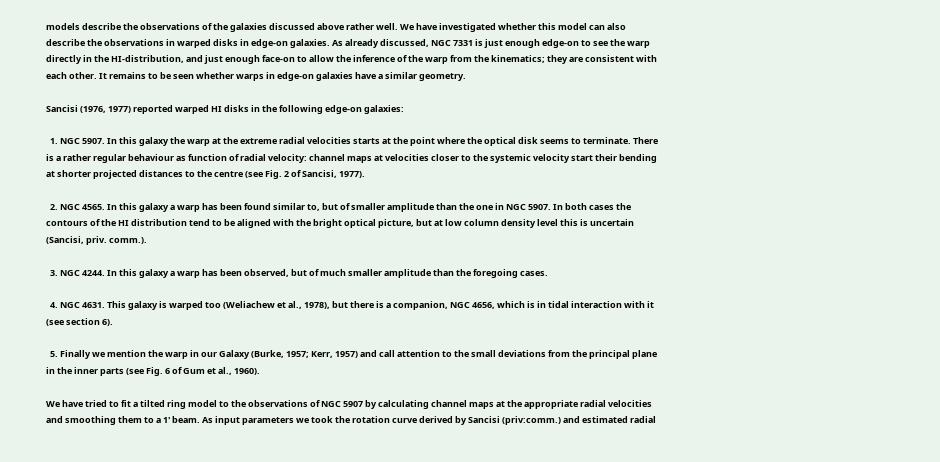models describe the observations of the galaxies discussed above rather well. We have investigated whether this model can also describe the observations in warped disks in edge-on galaxies. As already discussed, NGC 7331 is just enough edge-on to see the warp directly in the HI-distribution, and just enough face-on to allow the inference of the warp from the kinematics; they are consistent with each other. It remains to be seen whether warps in edge-on galaxies have a similar geometry.

Sancisi (1976, 1977) reported warped HI disks in the following edge-on galaxies:

  1. NGC 5907. In this galaxy the warp at the extreme radial velocities starts at the point where the optical disk seems to terminate. There is a rather regular behaviour as function of radial velocity: channel maps at velocities closer to the systemic velocity start their bending at shorter projected distances to the centre (see Fig. 2 of Sancisi, 1977).

  2. NGC 4565. In this galaxy a warp has been found similar to, but of smaller amplitude than the one in NGC 5907. In both cases the contours of the HI distribution tend to be aligned with the bright optical picture, but at low column density level this is uncertain (Sancisi, priv. comm.).

  3. NGC 4244. In this galaxy a warp has been observed, but of much smaller amplitude than the foregoing cases.

  4. NGC 4631. This galaxy is warped too (Weliachew et al., 1978), but there is a companion, NGC 4656, which is in tidal interaction with it (see section 6).

  5. Finally we mention the warp in our Galaxy (Burke, 1957; Kerr, 1957) and call attention to the small deviations from the principal plane in the inner parts (see Fig. 6 of Gum et al., 1960).

We have tried to fit a tilted ring model to the observations of NGC 5907 by calculating channel maps at the appropriate radial velocities and smoothing them to a 1' beam. As input parameters we took the rotation curve derived by Sancisi (priv:comm.) and estimated radial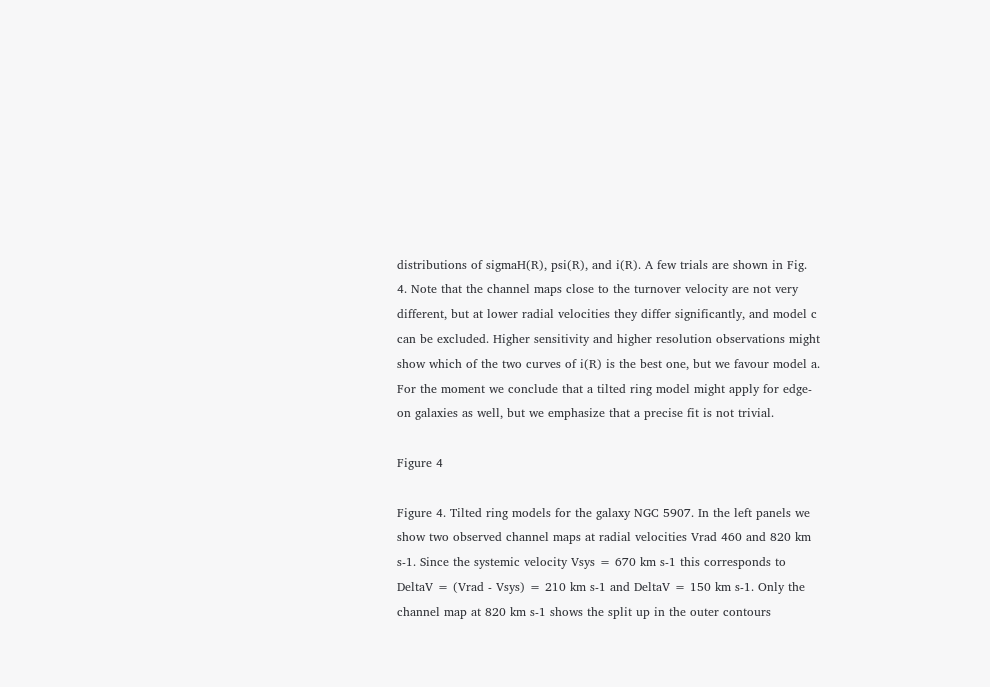distributions of sigmaH(R), psi(R), and i(R). A few trials are shown in Fig. 4. Note that the channel maps close to the turnover velocity are not very different, but at lower radial velocities they differ significantly, and model c can be excluded. Higher sensitivity and higher resolution observations might show which of the two curves of i(R) is the best one, but we favour model a. For the moment we conclude that a tilted ring model might apply for edge-on galaxies as well, but we emphasize that a precise fit is not trivial.

Figure 4

Figure 4. Tilted ring models for the galaxy NGC 5907. In the left panels we show two observed channel maps at radial velocities Vrad 460 and 820 km s-1. Since the systemic velocity Vsys = 670 km s-1 this corresponds to DeltaV = (Vrad - Vsys) = 210 km s-1 and DeltaV = 150 km s-1. Only the channel map at 820 km s-1 shows the split up in the outer contours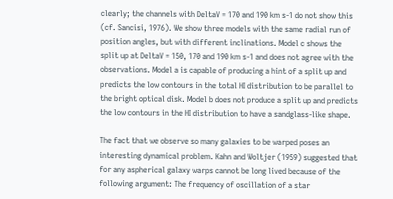clearly; the channels with DeltaV = 170 and 190 km s-1 do not show this (cf. Sancisi, 1976). We show three models with the same radial run of position angles, but with different inclinations. Model c shows the split up at DeltaV = 150, 170 and 190 km s-1 and does not agree with the observations. Model a is capable of producing a hint of a split up and predicts the low contours in the total HI distribution to be parallel to the bright optical disk. Model b does not produce a split up and predicts the low contours in the HI distribution to have a sandglass-like shape.

The fact that we observe so many galaxies to be warped poses an interesting dynamical problem. Kahn and Woltjer (1959) suggested that for any aspherical galaxy warps cannot be long lived because of the following argument: The frequency of oscillation of a star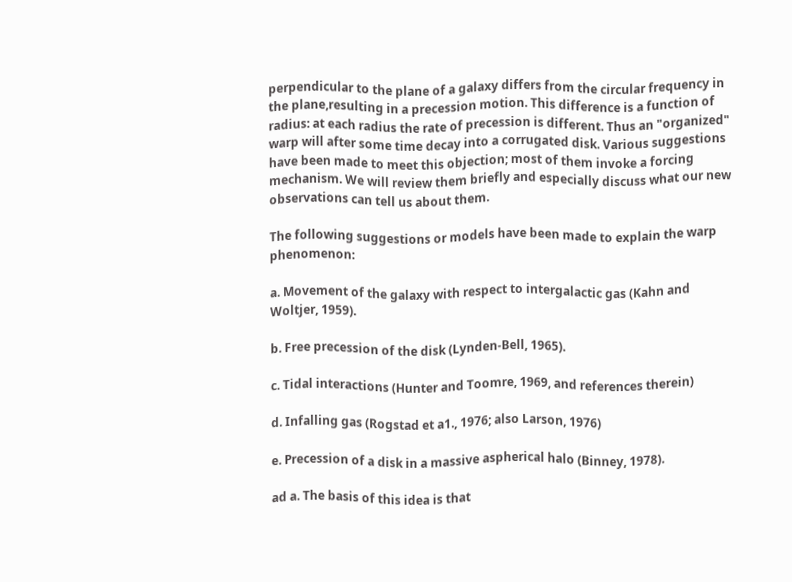perpendicular to the plane of a galaxy differs from the circular frequency in the plane,resulting in a precession motion. This difference is a function of radius: at each radius the rate of precession is different. Thus an "organized" warp will after some time decay into a corrugated disk. Various suggestions have been made to meet this objection; most of them invoke a forcing mechanism. We will review them briefly and especially discuss what our new observations can tell us about them.

The following suggestions or models have been made to explain the warp phenomenon:

a. Movement of the galaxy with respect to intergalactic gas (Kahn and Woltjer, 1959).

b. Free precession of the disk (Lynden-Bell, 1965).

c. Tidal interactions (Hunter and Toomre, 1969, and references therein)

d. Infalling gas (Rogstad et a1., 1976; also Larson, 1976)

e. Precession of a disk in a massive aspherical halo (Binney, 1978).

ad a. The basis of this idea is that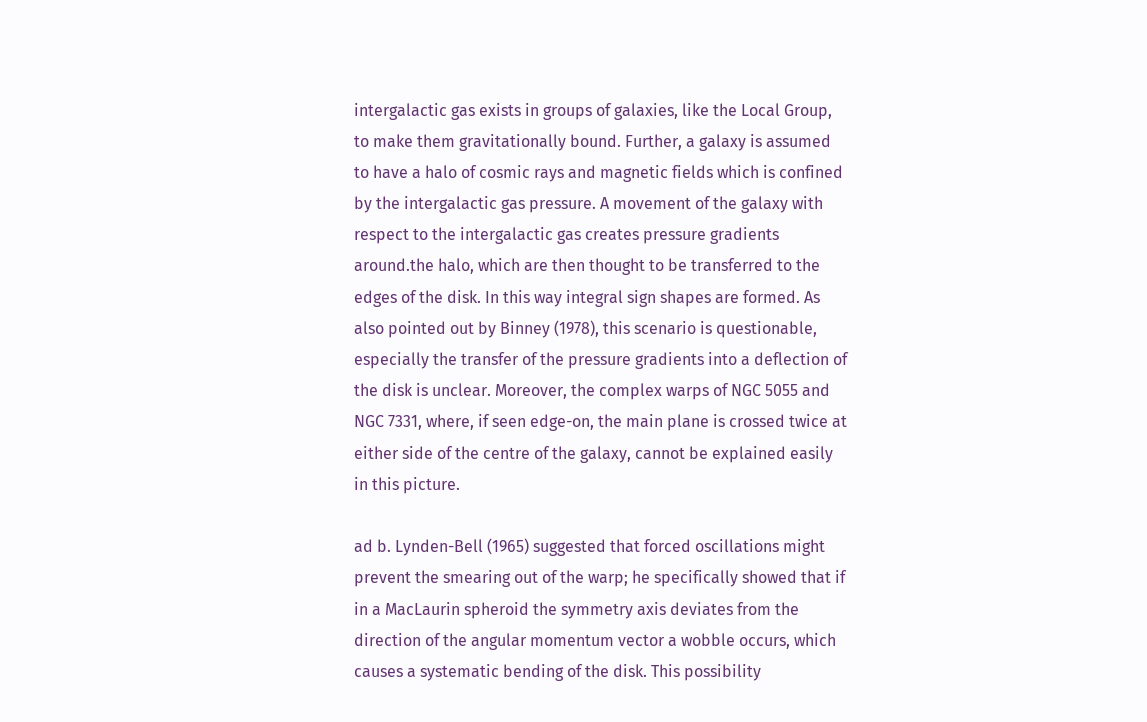intergalactic gas exists in groups of galaxies, like the Local Group, to make them gravitationally bound. Further, a galaxy is assumed to have a halo of cosmic rays and magnetic fields which is confined by the intergalactic gas pressure. A movement of the galaxy with respect to the intergalactic gas creates pressure gradients around.the halo, which are then thought to be transferred to the edges of the disk. In this way integral sign shapes are formed. As also pointed out by Binney (1978), this scenario is questionable, especially the transfer of the pressure gradients into a deflection of the disk is unclear. Moreover, the complex warps of NGC 5055 and NGC 7331, where, if seen edge-on, the main plane is crossed twice at either side of the centre of the galaxy, cannot be explained easily in this picture.

ad b. Lynden-Bell (1965) suggested that forced oscillations might prevent the smearing out of the warp; he specifically showed that if in a MacLaurin spheroid the symmetry axis deviates from the direction of the angular momentum vector a wobble occurs, which causes a systematic bending of the disk. This possibility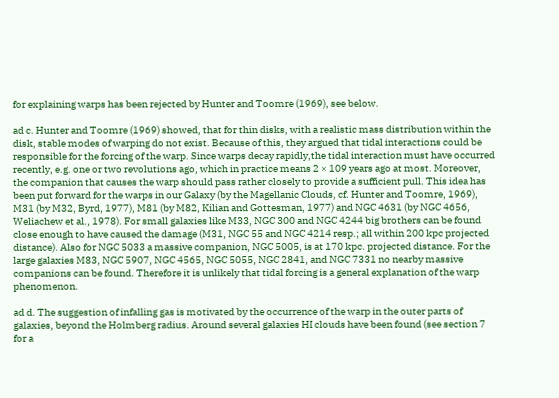for explaining warps has been rejected by Hunter and Toomre (1969), see below.

ad c. Hunter and Toomre (1969) showed, that for thin disks, with a realistic mass distribution within the disk, stable modes of warping do not exist. Because of this, they argued that tidal interactions could be responsible for the forcing of the warp. Since warps decay rapidly,the tidal interaction must have occurred recently, e.g. one or two revolutions ago, which in practice means 2 × 109 years ago at most. Moreover, the companion that causes the warp should pass rather closely to provide a sufficient pull. This idea has been put forward for the warps in our Galaxy (by the Magellanic Clouds, cf. Hunter and Toomre, 1969), M31 (by M32, Byrd, 1977), M81 (by M82, Kilian and Gottesman, 1977) and NGC 4631 (by NGC 4656, Weliachew et al., 1978). For small galaxies like M33, NGC 300 and NGC 4244 big brothers can be found close enough to have caused the damage (M31, NGC 55 and NGC 4214 resp.; all within 200 kpc projected distance). Also for NGC 5033 a massive companion, NGC 5005, is at 170 kpc. projected distance. For the large galaxies M83, NGC 5907, NGC 4565, NGC 5055, NGC 2841, and NGC 7331 no nearby massive companions can be found. Therefore it is unlikely that tidal forcing is a general explanation of the warp phenomenon.

ad d. The suggestion of infalling gas is motivated by the occurrence of the warp in the outer parts of galaxies, beyond the Holmberg radius. Around several galaxies HI clouds have been found (see section 7 for a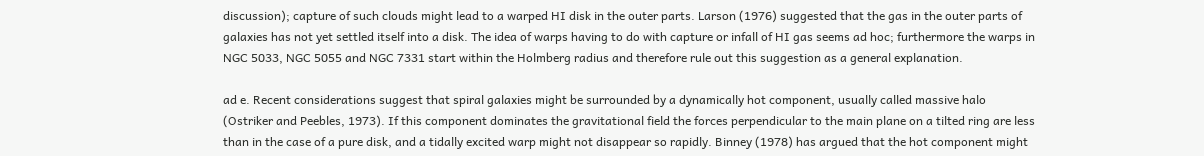discussion); capture of such clouds might lead to a warped HI disk in the outer parts. Larson (1976) suggested that the gas in the outer parts of galaxies has not yet settled itself into a disk. The idea of warps having to do with capture or infall of HI gas seems ad hoc; furthermore the warps in NGC 5033, NGC 5055 and NGC 7331 start within the Holmberg radius and therefore rule out this suggestion as a general explanation.

ad e. Recent considerations suggest that spiral galaxies might be surrounded by a dynamically hot component, usually called massive halo (Ostriker and Peebles, 1973). If this component dominates the gravitational field the forces perpendicular to the main plane on a tilted ring are less than in the case of a pure disk, and a tidally excited warp might not disappear so rapidly. Binney (1978) has argued that the hot component might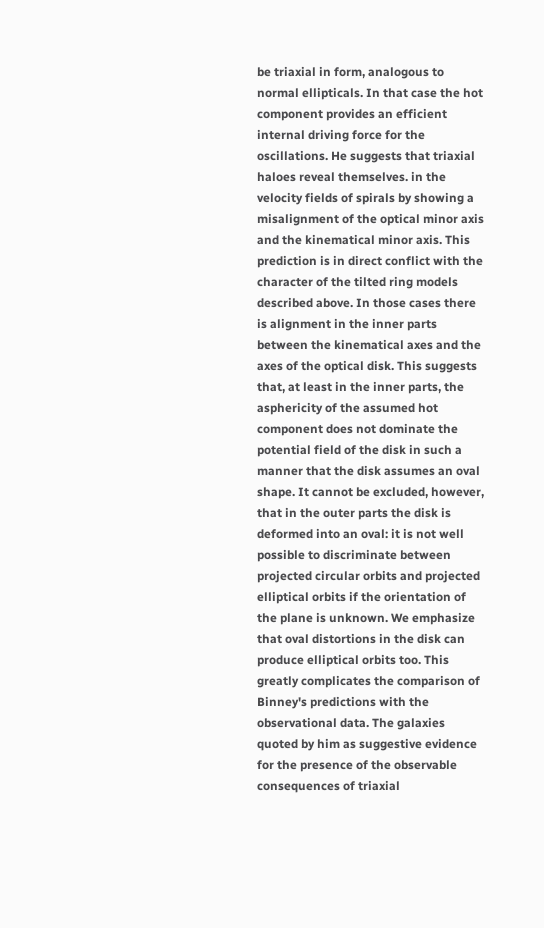be triaxial in form, analogous to normal ellipticals. In that case the hot component provides an efficient internal driving force for the oscillations. He suggests that triaxial haloes reveal themselves. in the velocity fields of spirals by showing a misalignment of the optical minor axis and the kinematical minor axis. This prediction is in direct conflict with the character of the tilted ring models described above. In those cases there is alignment in the inner parts between the kinematical axes and the axes of the optical disk. This suggests that, at least in the inner parts, the asphericity of the assumed hot component does not dominate the potential field of the disk in such a manner that the disk assumes an oval shape. It cannot be excluded, however, that in the outer parts the disk is deformed into an oval: it is not well possible to discriminate between projected circular orbits and projected elliptical orbits if the orientation of the plane is unknown. We emphasize that oval distortions in the disk can produce elliptical orbits too. This greatly complicates the comparison of Binney's predictions with the observational data. The galaxies quoted by him as suggestive evidence for the presence of the observable consequences of triaxial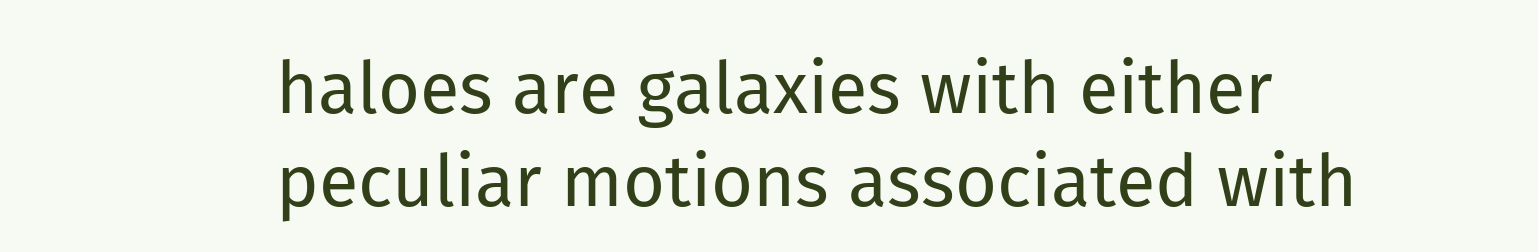haloes are galaxies with either peculiar motions associated with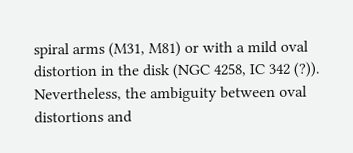spiral arms (M31, M81) or with a mild oval distortion in the disk (NGC 4258, IC 342 (?)). Nevertheless, the ambiguity between oval distortions and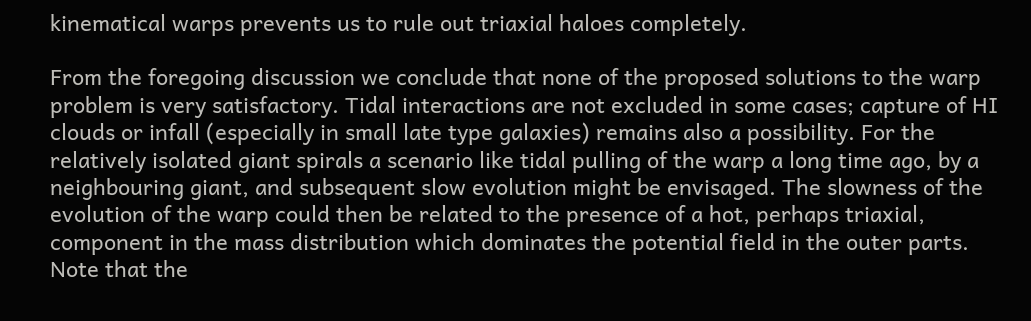kinematical warps prevents us to rule out triaxial haloes completely.

From the foregoing discussion we conclude that none of the proposed solutions to the warp problem is very satisfactory. Tidal interactions are not excluded in some cases; capture of HI clouds or infall (especially in small late type galaxies) remains also a possibility. For the relatively isolated giant spirals a scenario like tidal pulling of the warp a long time ago, by a neighbouring giant, and subsequent slow evolution might be envisaged. The slowness of the evolution of the warp could then be related to the presence of a hot, perhaps triaxial, component in the mass distribution which dominates the potential field in the outer parts. Note that the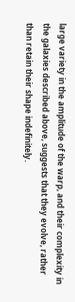large variety in the amplitude of the warp, and their complexity in the galaxies described above, suggests that they evolve, rather than retain their shape indefinitely.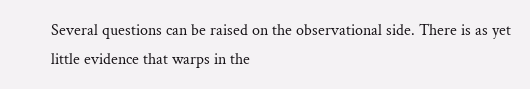Several questions can be raised on the observational side. There is as yet little evidence that warps in the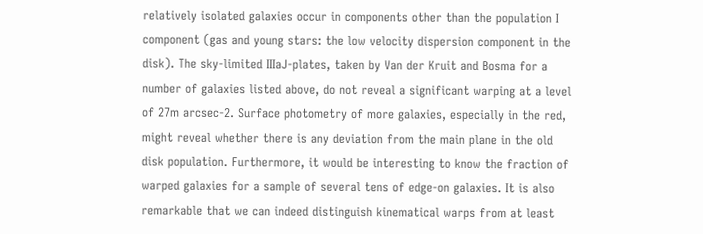relatively isolated galaxies occur in components other than the population I component (gas and young stars: the low velocity dispersion component in the disk). The sky-limited IIIaJ-plates, taken by Van der Kruit and Bosma for a number of galaxies listed above, do not reveal a significant warping at a level of 27m arcsec-2. Surface photometry of more galaxies, especially in the red, might reveal whether there is any deviation from the main plane in the old disk population. Furthermore, it would be interesting to know the fraction of warped galaxies for a sample of several tens of edge-on galaxies. It is also remarkable that we can indeed distinguish kinematical warps from at least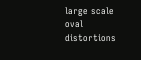large scale oval distortions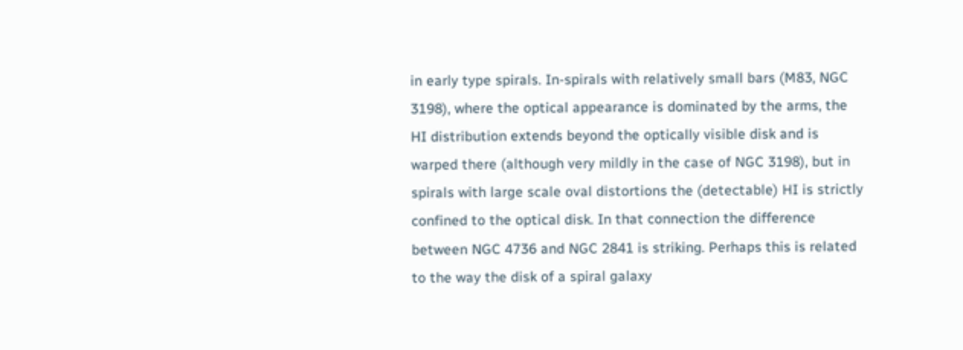in early type spirals. In-spirals with relatively small bars (M83, NGC 3198), where the optical appearance is dominated by the arms, the HI distribution extends beyond the optically visible disk and is warped there (although very mildly in the case of NGC 3198), but in spirals with large scale oval distortions the (detectable) HI is strictly confined to the optical disk. In that connection the difference between NGC 4736 and NGC 2841 is striking. Perhaps this is related to the way the disk of a spiral galaxy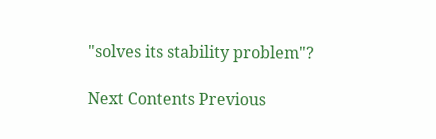"solves its stability problem"?

Next Contents Previous